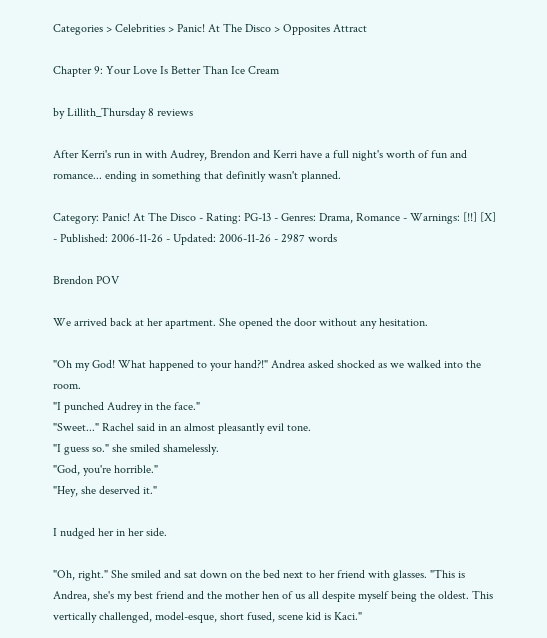Categories > Celebrities > Panic! At The Disco > Opposites Attract

Chapter 9: Your Love Is Better Than Ice Cream

by Lillith_Thursday 8 reviews

After Kerri's run in with Audrey, Brendon and Kerri have a full night's worth of fun and romance... ending in something that definitly wasn't planned.

Category: Panic! At The Disco - Rating: PG-13 - Genres: Drama, Romance - Warnings: [!!] [X] - Published: 2006-11-26 - Updated: 2006-11-26 - 2987 words

Brendon POV

We arrived back at her apartment. She opened the door without any hesitation.

"Oh my God! What happened to your hand?!" Andrea asked shocked as we walked into the room.
"I punched Audrey in the face."
"Sweet..." Rachel said in an almost pleasantly evil tone.
"I guess so." she smiled shamelessly.
"God, you're horrible."
"Hey, she deserved it."

I nudged her in her side.

"Oh, right." She smiled and sat down on the bed next to her friend with glasses. "This is Andrea, she's my best friend and the mother hen of us all despite myself being the oldest. This vertically challenged, model-esque, short fused, scene kid is Kaci."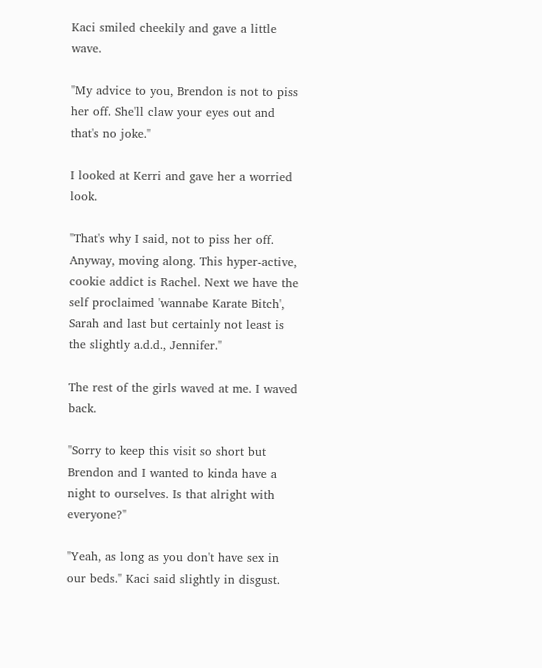Kaci smiled cheekily and gave a little wave.

"My advice to you, Brendon is not to piss her off. She'll claw your eyes out and that's no joke."

I looked at Kerri and gave her a worried look.

"That's why I said, not to piss her off. Anyway, moving along. This hyper-active, cookie addict is Rachel. Next we have the self proclaimed 'wannabe Karate Bitch', Sarah and last but certainly not least is the slightly a.d.d., Jennifer."

The rest of the girls waved at me. I waved back.

"Sorry to keep this visit so short but Brendon and I wanted to kinda have a night to ourselves. Is that alright with everyone?"

"Yeah, as long as you don't have sex in our beds." Kaci said slightly in disgust.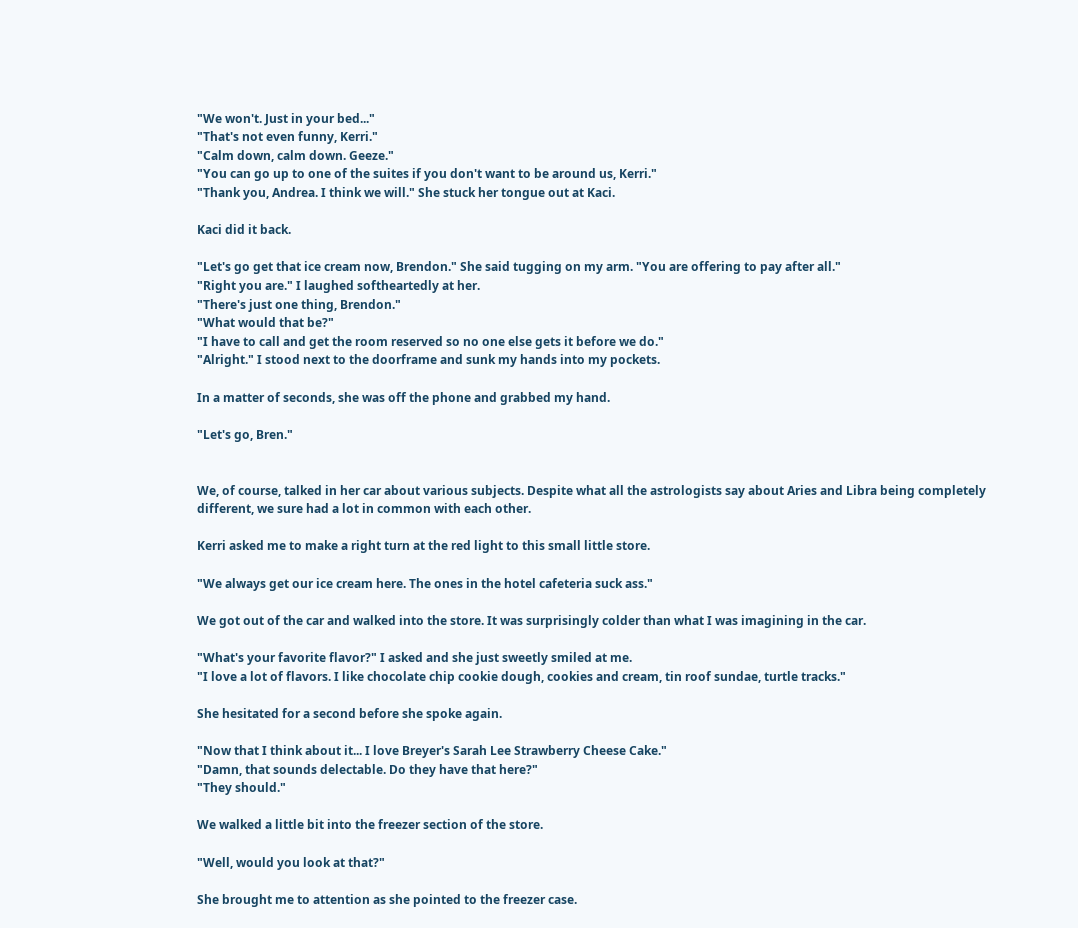"We won't. Just in your bed..."
"That's not even funny, Kerri."
"Calm down, calm down. Geeze."
"You can go up to one of the suites if you don't want to be around us, Kerri."
"Thank you, Andrea. I think we will." She stuck her tongue out at Kaci.

Kaci did it back.

"Let's go get that ice cream now, Brendon." She said tugging on my arm. "You are offering to pay after all."
"Right you are." I laughed softheartedly at her.
"There's just one thing, Brendon."
"What would that be?"
"I have to call and get the room reserved so no one else gets it before we do."
"Alright." I stood next to the doorframe and sunk my hands into my pockets.

In a matter of seconds, she was off the phone and grabbed my hand.

"Let's go, Bren."


We, of course, talked in her car about various subjects. Despite what all the astrologists say about Aries and Libra being completely different, we sure had a lot in common with each other.

Kerri asked me to make a right turn at the red light to this small little store.

"We always get our ice cream here. The ones in the hotel cafeteria suck ass."

We got out of the car and walked into the store. It was surprisingly colder than what I was imagining in the car.

"What's your favorite flavor?" I asked and she just sweetly smiled at me.
"I love a lot of flavors. I like chocolate chip cookie dough, cookies and cream, tin roof sundae, turtle tracks."

She hesitated for a second before she spoke again.

"Now that I think about it... I love Breyer's Sarah Lee Strawberry Cheese Cake."
"Damn, that sounds delectable. Do they have that here?"
"They should."

We walked a little bit into the freezer section of the store.

"Well, would you look at that?"

She brought me to attention as she pointed to the freezer case.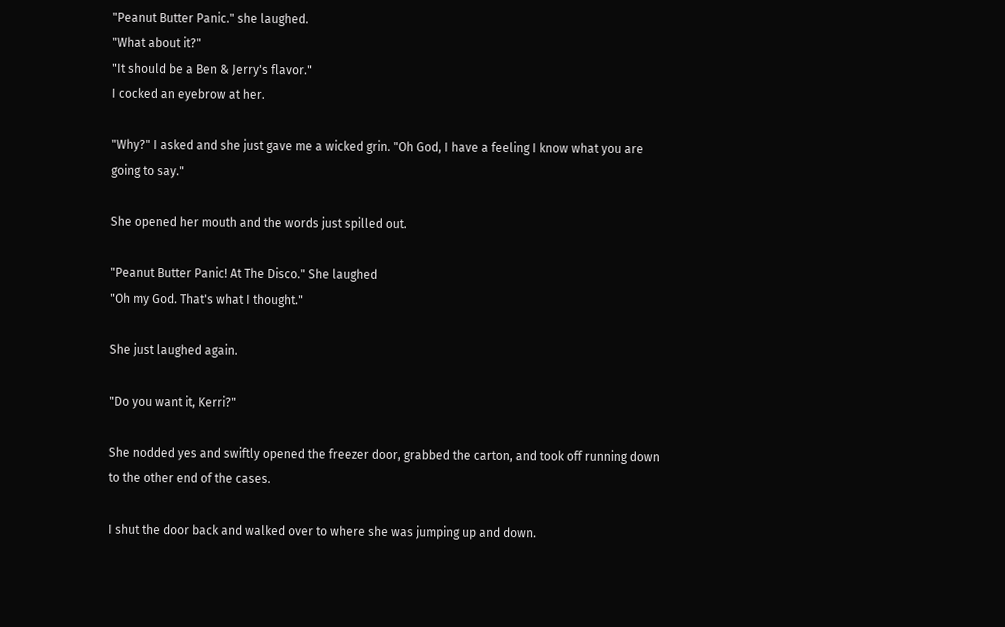"Peanut Butter Panic." she laughed.
"What about it?"
"It should be a Ben & Jerry's flavor."
I cocked an eyebrow at her.

"Why?" I asked and she just gave me a wicked grin. "Oh God, I have a feeling I know what you are going to say."

She opened her mouth and the words just spilled out.

"Peanut Butter Panic! At The Disco." She laughed
"Oh my God. That's what I thought."

She just laughed again.

"Do you want it, Kerri?"

She nodded yes and swiftly opened the freezer door, grabbed the carton, and took off running down to the other end of the cases.

I shut the door back and walked over to where she was jumping up and down.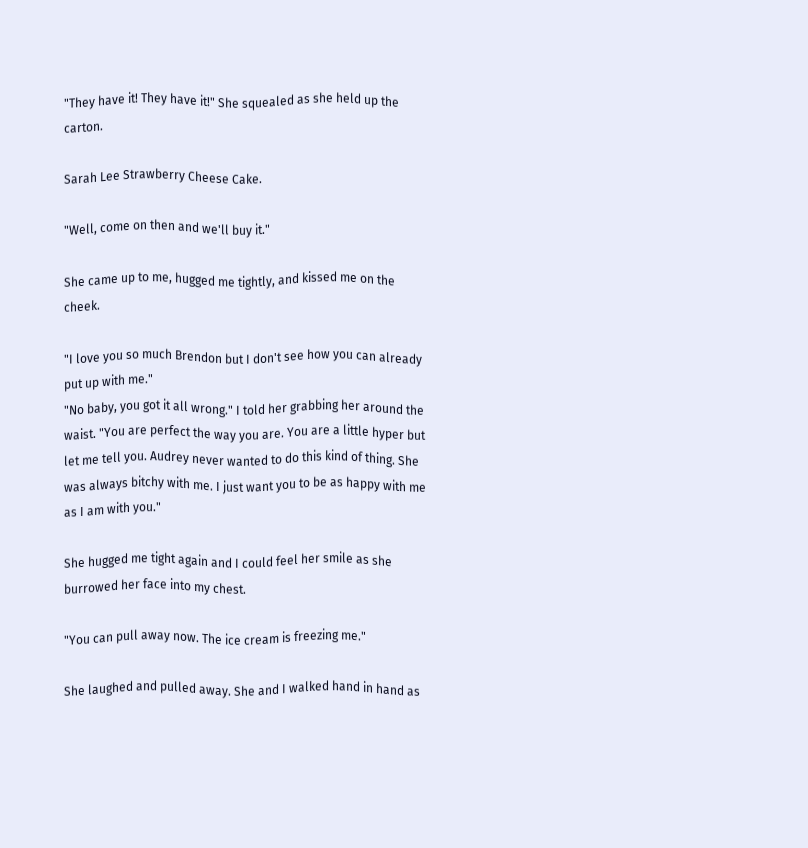"They have it! They have it!" She squealed as she held up the carton.

Sarah Lee Strawberry Cheese Cake.

"Well, come on then and we'll buy it."

She came up to me, hugged me tightly, and kissed me on the cheek.

"I love you so much Brendon but I don't see how you can already put up with me."
"No baby, you got it all wrong." I told her grabbing her around the waist. "You are perfect the way you are. You are a little hyper but let me tell you. Audrey never wanted to do this kind of thing. She was always bitchy with me. I just want you to be as happy with me as I am with you."

She hugged me tight again and I could feel her smile as she burrowed her face into my chest.

"You can pull away now. The ice cream is freezing me."

She laughed and pulled away. She and I walked hand in hand as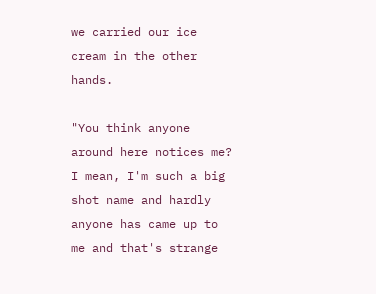we carried our ice cream in the other hands.

"You think anyone around here notices me? I mean, I'm such a big shot name and hardly anyone has came up to me and that's strange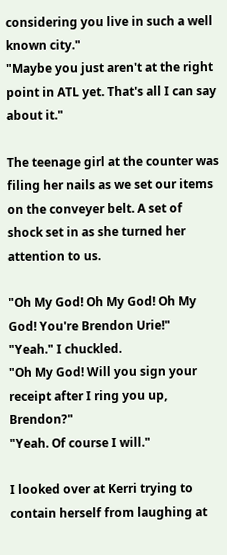considering you live in such a well known city."
"Maybe you just aren't at the right point in ATL yet. That's all I can say about it."

The teenage girl at the counter was filing her nails as we set our items on the conveyer belt. A set of shock set in as she turned her attention to us.

"Oh My God! Oh My God! Oh My God! You're Brendon Urie!"
"Yeah." I chuckled.
"Oh My God! Will you sign your receipt after I ring you up, Brendon?"
"Yeah. Of course I will."

I looked over at Kerri trying to contain herself from laughing at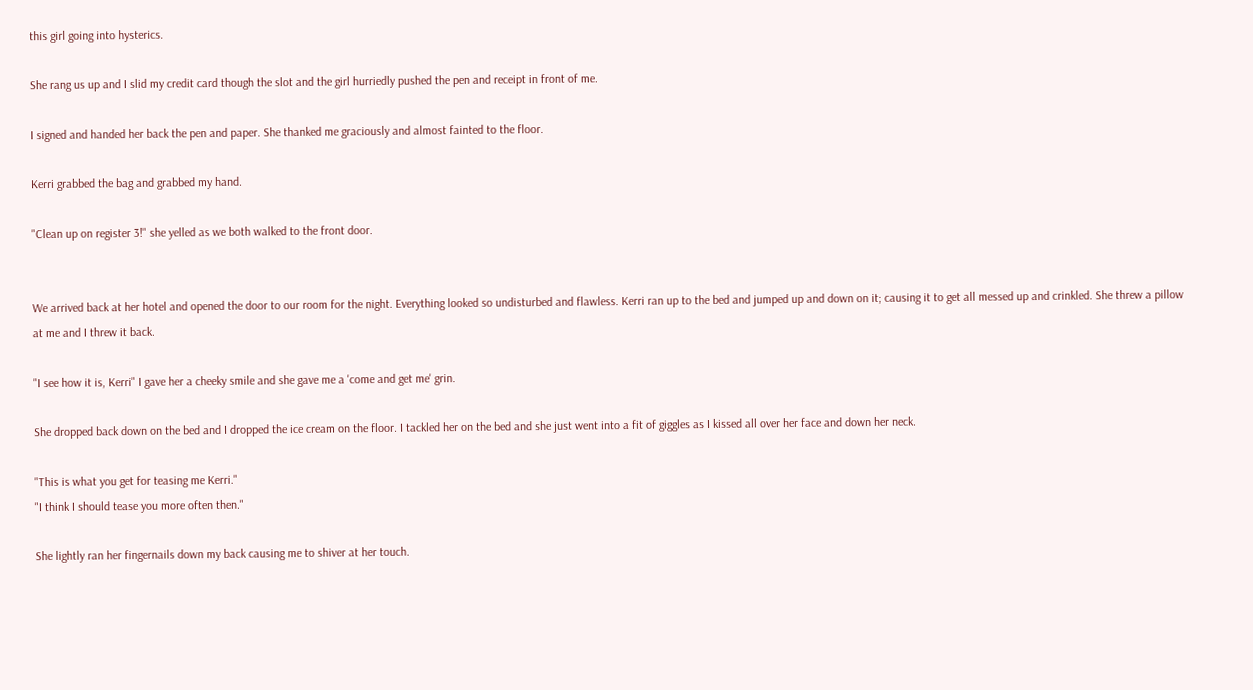this girl going into hysterics.

She rang us up and I slid my credit card though the slot and the girl hurriedly pushed the pen and receipt in front of me.

I signed and handed her back the pen and paper. She thanked me graciously and almost fainted to the floor.

Kerri grabbed the bag and grabbed my hand.

"Clean up on register 3!" she yelled as we both walked to the front door.


We arrived back at her hotel and opened the door to our room for the night. Everything looked so undisturbed and flawless. Kerri ran up to the bed and jumped up and down on it; causing it to get all messed up and crinkled. She threw a pillow at me and I threw it back.

"I see how it is, Kerri" I gave her a cheeky smile and she gave me a 'come and get me' grin.

She dropped back down on the bed and I dropped the ice cream on the floor. I tackled her on the bed and she just went into a fit of giggles as I kissed all over her face and down her neck.

"This is what you get for teasing me Kerri."
"I think I should tease you more often then."

She lightly ran her fingernails down my back causing me to shiver at her touch.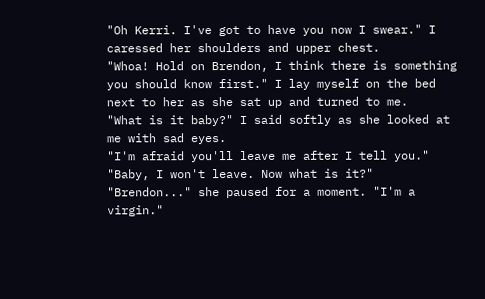"Oh Kerri. I've got to have you now I swear." I caressed her shoulders and upper chest.
"Whoa! Hold on Brendon, I think there is something you should know first." I lay myself on the bed next to her as she sat up and turned to me.
"What is it baby?" I said softly as she looked at me with sad eyes.
"I'm afraid you'll leave me after I tell you."
"Baby, I won't leave. Now what is it?"
"Brendon..." she paused for a moment. "I'm a virgin."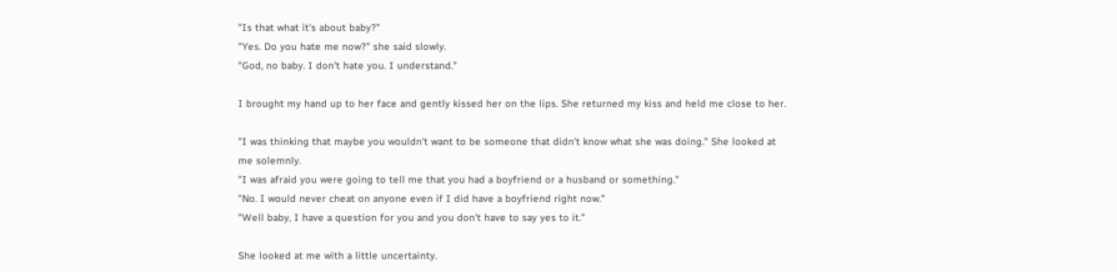"Is that what it's about baby?"
"Yes. Do you hate me now?" she said slowly.
"God, no baby. I don't hate you. I understand."

I brought my hand up to her face and gently kissed her on the lips. She returned my kiss and held me close to her.

"I was thinking that maybe you wouldn't want to be someone that didn't know what she was doing." She looked at me solemnly.
"I was afraid you were going to tell me that you had a boyfriend or a husband or something."
"No. I would never cheat on anyone even if I did have a boyfriend right now."
"Well baby, I have a question for you and you don't have to say yes to it."

She looked at me with a little uncertainty.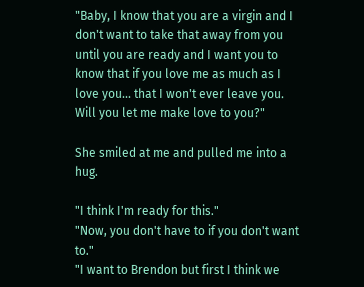"Baby, I know that you are a virgin and I don't want to take that away from you until you are ready and I want you to know that if you love me as much as I love you... that I won't ever leave you. Will you let me make love to you?"

She smiled at me and pulled me into a hug.

"I think I'm ready for this."
"Now, you don't have to if you don't want to."
"I want to Brendon but first I think we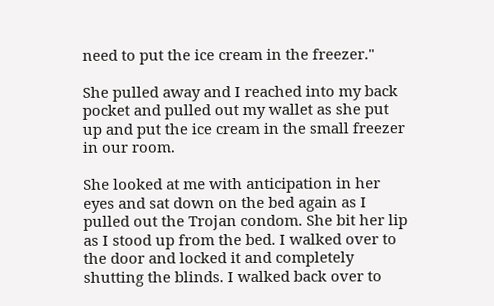need to put the ice cream in the freezer."

She pulled away and I reached into my back pocket and pulled out my wallet as she put up and put the ice cream in the small freezer in our room.

She looked at me with anticipation in her eyes and sat down on the bed again as I pulled out the Trojan condom. She bit her lip as I stood up from the bed. I walked over to the door and locked it and completely shutting the blinds. I walked back over to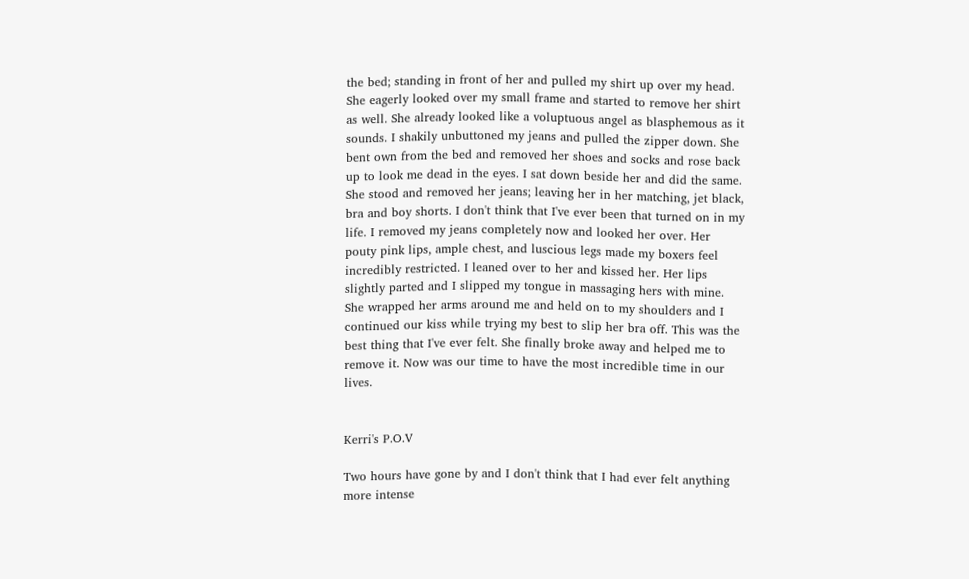the bed; standing in front of her and pulled my shirt up over my head. She eagerly looked over my small frame and started to remove her shirt as well. She already looked like a voluptuous angel as blasphemous as it sounds. I shakily unbuttoned my jeans and pulled the zipper down. She bent own from the bed and removed her shoes and socks and rose back up to look me dead in the eyes. I sat down beside her and did the same. She stood and removed her jeans; leaving her in her matching, jet black, bra and boy shorts. I don't think that I've ever been that turned on in my life. I removed my jeans completely now and looked her over. Her pouty pink lips, ample chest, and luscious legs made my boxers feel incredibly restricted. I leaned over to her and kissed her. Her lips slightly parted and I slipped my tongue in massaging hers with mine. She wrapped her arms around me and held on to my shoulders and I continued our kiss while trying my best to slip her bra off. This was the best thing that I've ever felt. She finally broke away and helped me to remove it. Now was our time to have the most incredible time in our lives.


Kerri's P.O.V

Two hours have gone by and I don't think that I had ever felt anything more intense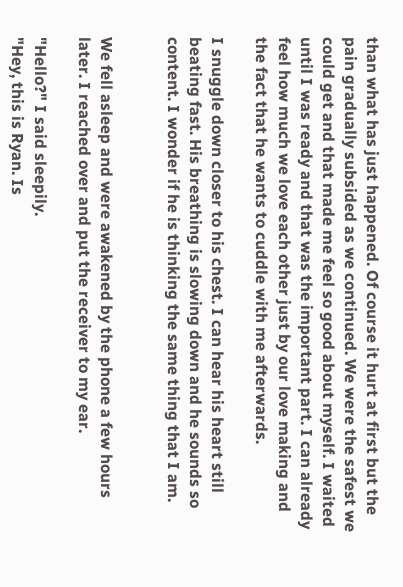than what has just happened. Of course it hurt at first but the pain gradually subsided as we continued. We were the safest we could get and that made me feel so good about myself. I waited until I was ready and that was the important part. I can already feel how much we love each other just by our love making and the fact that he wants to cuddle with me afterwards.

I snuggle down closer to his chest. I can hear his heart still beating fast. His breathing is slowing down and he sounds so content. I wonder if he is thinking the same thing that I am.


We fell asleep and were awakened by the phone a few hours later. I reached over and put the receiver to my ear.

"Hello?" I said sleepily.
"Hey, this is Ryan. Is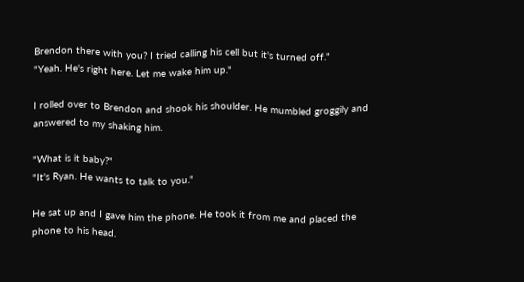Brendon there with you? I tried calling his cell but it's turned off."
"Yeah. He's right here. Let me wake him up."

I rolled over to Brendon and shook his shoulder. He mumbled groggily and answered to my shaking him.

"What is it baby?"
"It's Ryan. He wants to talk to you."

He sat up and I gave him the phone. He took it from me and placed the phone to his head.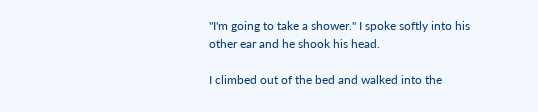"I'm going to take a shower." I spoke softly into his other ear and he shook his head.

I climbed out of the bed and walked into the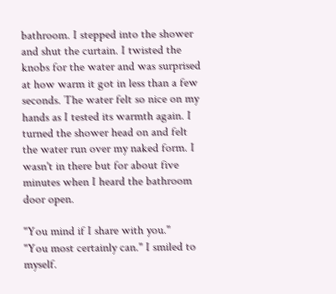bathroom. I stepped into the shower and shut the curtain. I twisted the knobs for the water and was surprised at how warm it got in less than a few seconds. The water felt so nice on my hands as I tested its warmth again. I turned the shower head on and felt the water run over my naked form. I wasn't in there but for about five minutes when I heard the bathroom door open.

"You mind if I share with you."
"You most certainly can." I smiled to myself.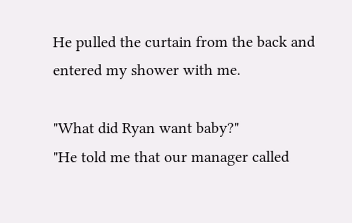He pulled the curtain from the back and entered my shower with me.

"What did Ryan want baby?"
"He told me that our manager called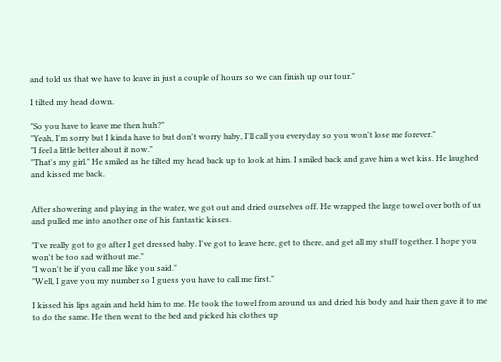and told us that we have to leave in just a couple of hours so we can finish up our tour."

I tilted my head down.

"So you have to leave me then huh?"
"Yeah, I'm sorry but I kinda have to but don't worry baby, I'll call you everyday so you won't lose me forever."
"I feel a little better about it now."
"That's my girl." He smiled as he tilted my head back up to look at him. I smiled back and gave him a wet kiss. He laughed and kissed me back.


After showering and playing in the water, we got out and dried ourselves off. He wrapped the large towel over both of us and pulled me into another one of his fantastic kisses.

"I've really got to go after I get dressed baby. I've got to leave here, get to there, and get all my stuff together. I hope you won't be too sad without me."
"I won't be if you call me like you said."
"Well, I gave you my number so I guess you have to call me first."

I kissed his lips again and held him to me. He took the towel from around us and dried his body and hair then gave it to me to do the same. He then went to the bed and picked his clothes up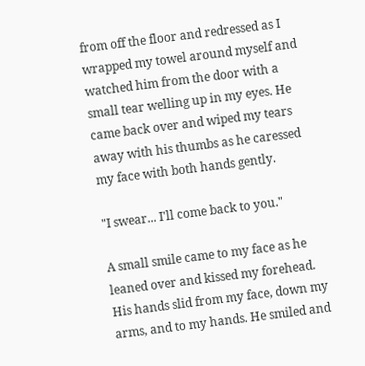from off the floor and redressed as I wrapped my towel around myself and watched him from the door with a small tear welling up in my eyes. He came back over and wiped my tears away with his thumbs as he caressed my face with both hands gently.

"I swear... I'll come back to you."

A small smile came to my face as he leaned over and kissed my forehead. His hands slid from my face, down my arms, and to my hands. He smiled and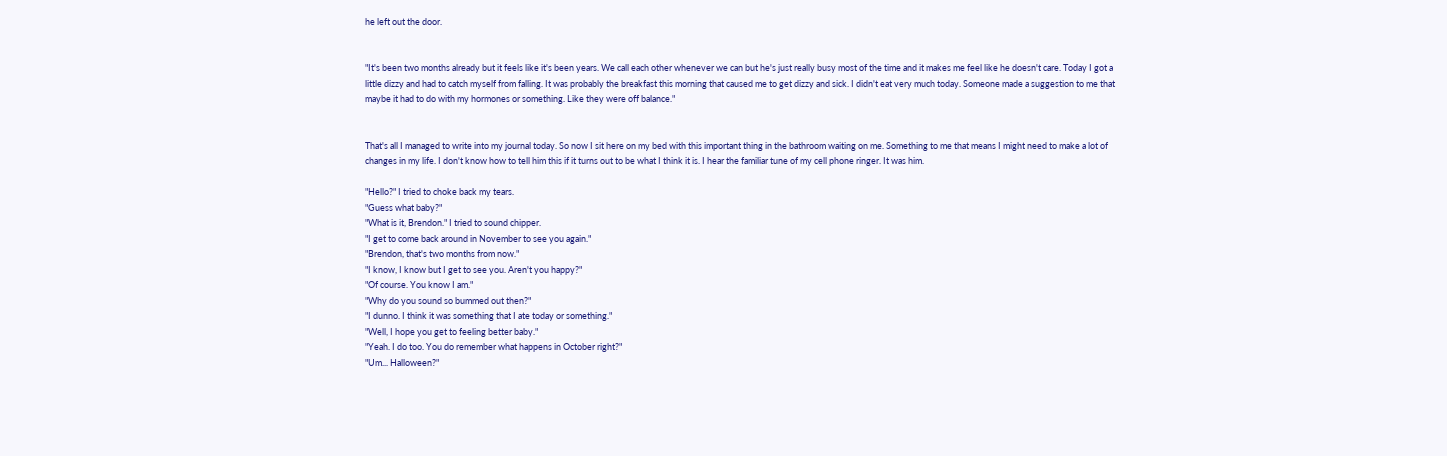he left out the door.


"It's been two months already but it feels like it's been years. We call each other whenever we can but he's just really busy most of the time and it makes me feel like he doesn't care. Today I got a little dizzy and had to catch myself from falling. It was probably the breakfast this morning that caused me to get dizzy and sick. I didn't eat very much today. Someone made a suggestion to me that maybe it had to do with my hormones or something. Like they were off balance."


That's all I managed to write into my journal today. So now I sit here on my bed with this important thing in the bathroom waiting on me. Something to me that means I might need to make a lot of changes in my life. I don't know how to tell him this if it turns out to be what I think it is. I hear the familiar tune of my cell phone ringer. It was him.

"Hello?" I tried to choke back my tears.
"Guess what baby?"
"What is it, Brendon." I tried to sound chipper.
"I get to come back around in November to see you again."
"Brendon, that's two months from now."
"I know, I know but I get to see you. Aren't you happy?"
"Of course. You know I am."
"Why do you sound so bummed out then?"
"I dunno. I think it was something that I ate today or something."
"Well, I hope you get to feeling better baby."
"Yeah. I do too. You do remember what happens in October right?"
"Um... Halloween?"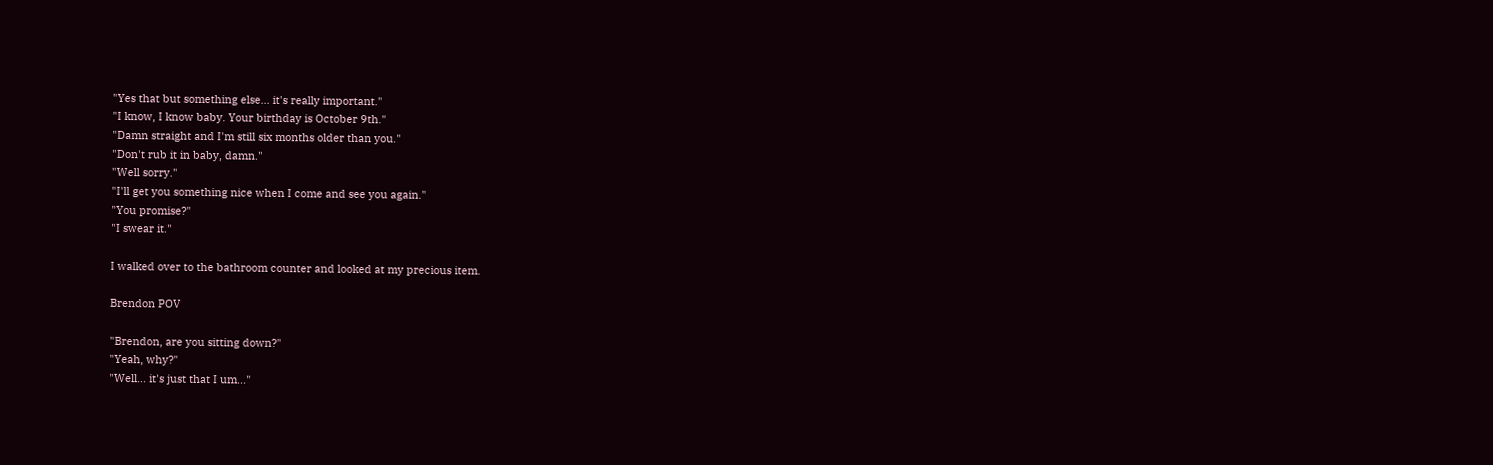"Yes that but something else... it's really important."
"I know, I know baby. Your birthday is October 9th."
"Damn straight and I'm still six months older than you."
"Don't rub it in baby, damn."
"Well sorry."
"I'll get you something nice when I come and see you again."
"You promise?"
"I swear it."

I walked over to the bathroom counter and looked at my precious item.

Brendon POV

"Brendon, are you sitting down?"
"Yeah, why?"
"Well... it's just that I um..."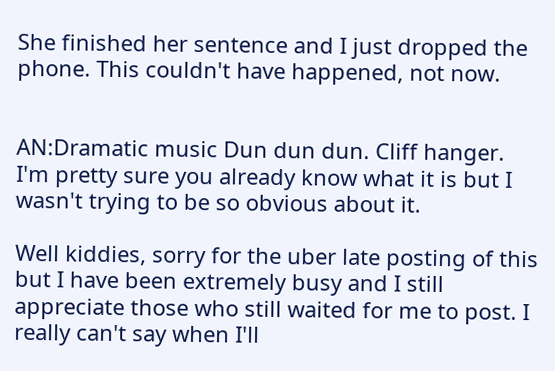She finished her sentence and I just dropped the phone. This couldn't have happened, not now.


AN:Dramatic music Dun dun dun. Cliff hanger. I'm pretty sure you already know what it is but I wasn't trying to be so obvious about it.

Well kiddies, sorry for the uber late posting of this but I have been extremely busy and I still appreciate those who still waited for me to post. I really can't say when I'll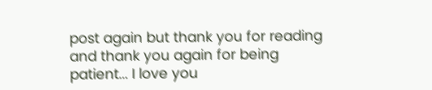post again but thank you for reading and thank you again for being patient... I love you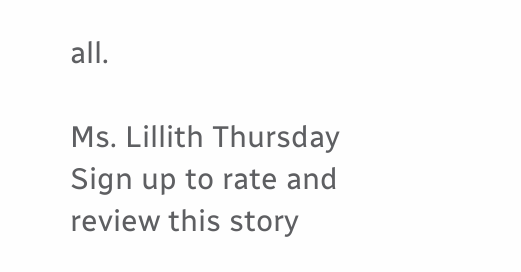all.

Ms. Lillith Thursday
Sign up to rate and review this story